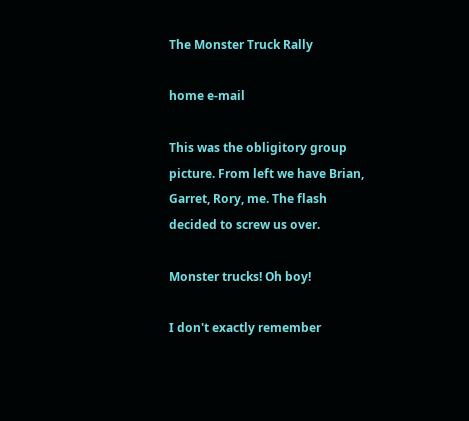The Monster Truck Rally

home e-mail

This was the obligitory group picture. From left we have Brian, Garret, Rory, me. The flash decided to screw us over.

Monster trucks! Oh boy!

I don't exactly remember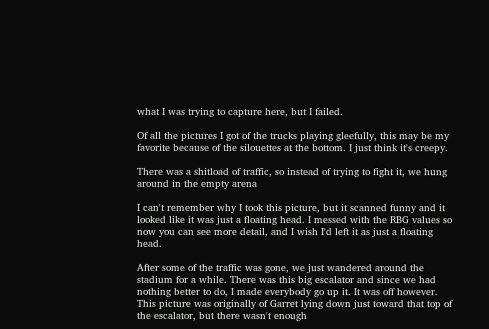what I was trying to capture here, but I failed.

Of all the pictures I got of the trucks playing gleefully, this may be my favorite because of the silouettes at the bottom. I just think it's creepy.

There was a shitload of traffic, so instead of trying to fight it, we hung around in the empty arena

I can't remember why I took this picture, but it scanned funny and it looked like it was just a floating head. I messed with the RBG values so now you can see more detail, and I wish I'd left it as just a floating head.

After some of the traffic was gone, we just wandered around the stadium for a while. There was this big escalator and since we had nothing better to do, I made everybody go up it. It was off however. This picture was originally of Garret lying down just toward that top of the escalator, but there wasn't enough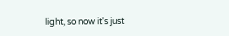light, so now it's just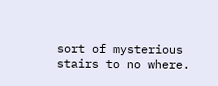sort of mysterious stairs to no where.